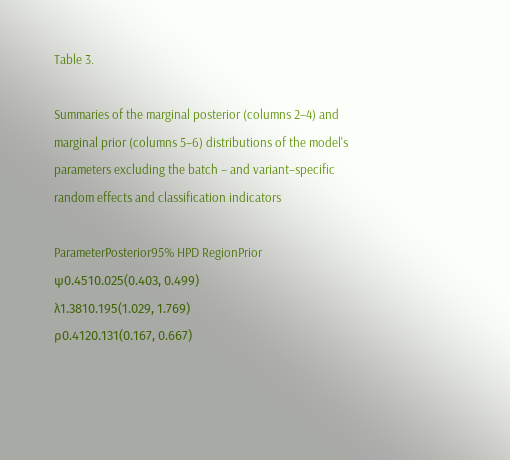Table 3.

Summaries of the marginal posterior (columns 2–4) and marginal prior (columns 5–6) distributions of the model's parameters excluding the batch – and variant–specific random effects and classification indicators

ParameterPosterior95% HPD RegionPrior
ψ0.4510.025(0.403, 0.499)
λ1.3810.195(1.029, 1.769)
ρ0.4120.131(0.167, 0.667)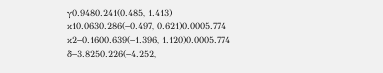γ0.9480.241(0.485, 1.413)
κ10.0630.286(−0.497, 0.621)0.0005.774
κ2−0.1600.639(−1.396, 1.120)0.0005.774
δ−3.8250.226(−4.252,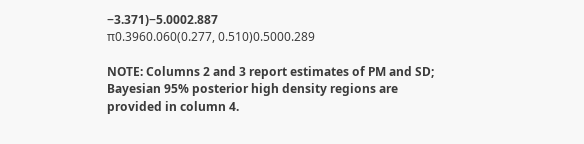−3.371)−5.0002.887
π0.3960.060(0.277, 0.510)0.5000.289

NOTE: Columns 2 and 3 report estimates of PM and SD; Bayesian 95% posterior high density regions are provided in column 4.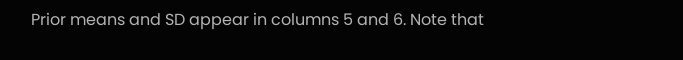Prior means and SD appear in columns 5 and 6. Note that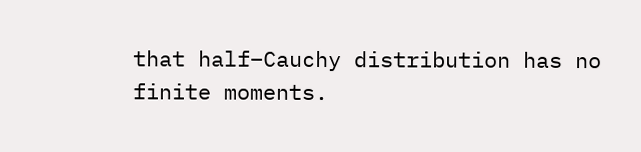that half–Cauchy distribution has no finite moments.